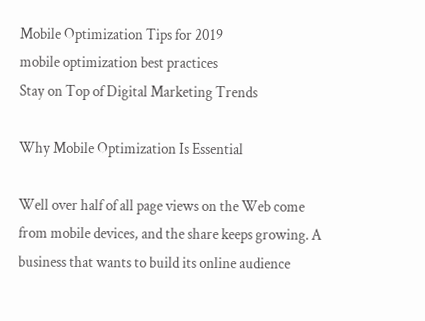Mobile Optimization Tips for 2019
mobile optimization best practices
Stay on Top of Digital Marketing Trends

Why Mobile Optimization Is Essential

Well over half of all page views on the Web come from mobile devices, and the share keeps growing. A business that wants to build its online audience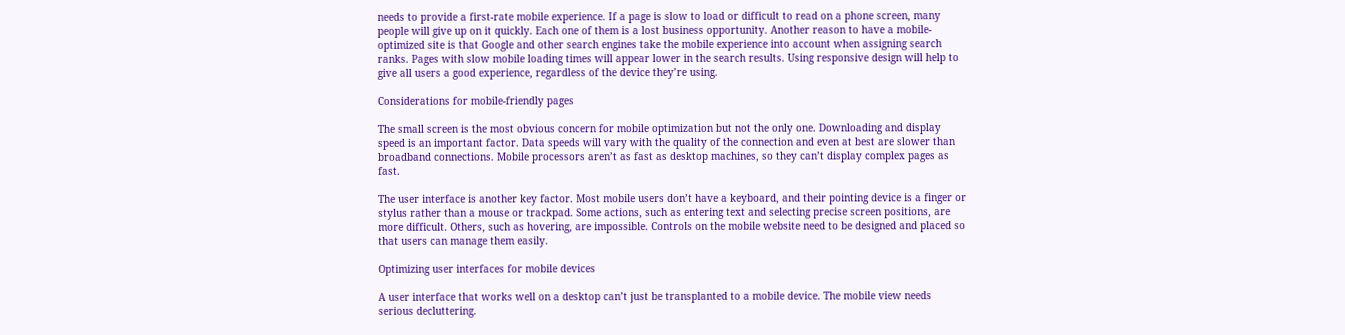needs to provide a first-rate mobile experience. If a page is slow to load or difficult to read on a phone screen, many people will give up on it quickly. Each one of them is a lost business opportunity. Another reason to have a mobile-optimized site is that Google and other search engines take the mobile experience into account when assigning search ranks. Pages with slow mobile loading times will appear lower in the search results. Using responsive design will help to give all users a good experience, regardless of the device they’re using.

Considerations for mobile-friendly pages

The small screen is the most obvious concern for mobile optimization but not the only one. Downloading and display speed is an important factor. Data speeds will vary with the quality of the connection and even at best are slower than broadband connections. Mobile processors aren’t as fast as desktop machines, so they can’t display complex pages as fast.

The user interface is another key factor. Most mobile users don’t have a keyboard, and their pointing device is a finger or stylus rather than a mouse or trackpad. Some actions, such as entering text and selecting precise screen positions, are more difficult. Others, such as hovering, are impossible. Controls on the mobile website need to be designed and placed so that users can manage them easily.

Optimizing user interfaces for mobile devices

A user interface that works well on a desktop can’t just be transplanted to a mobile device. The mobile view needs serious decluttering.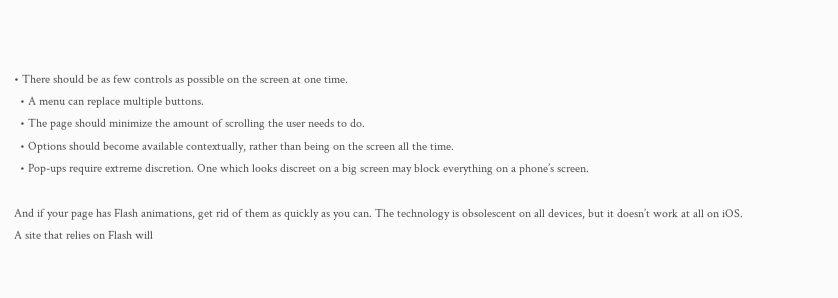• There should be as few controls as possible on the screen at one time.
  • A menu can replace multiple buttons.
  • The page should minimize the amount of scrolling the user needs to do.
  • Options should become available contextually, rather than being on the screen all the time.
  • Pop-ups require extreme discretion. One which looks discreet on a big screen may block everything on a phone’s screen.

And if your page has Flash animations, get rid of them as quickly as you can. The technology is obsolescent on all devices, but it doesn’t work at all on iOS. A site that relies on Flash will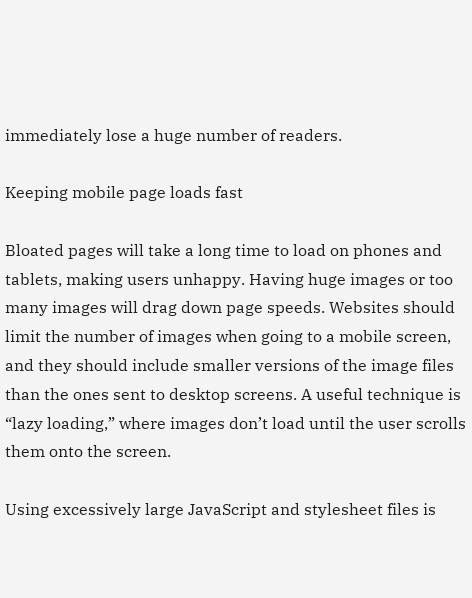immediately lose a huge number of readers.

Keeping mobile page loads fast

Bloated pages will take a long time to load on phones and tablets, making users unhappy. Having huge images or too many images will drag down page speeds. Websites should limit the number of images when going to a mobile screen, and they should include smaller versions of the image files than the ones sent to desktop screens. A useful technique is “lazy loading,” where images don’t load until the user scrolls them onto the screen.

Using excessively large JavaScript and stylesheet files is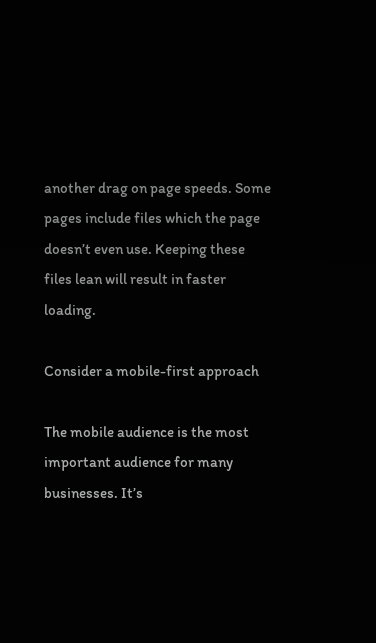another drag on page speeds. Some pages include files which the page doesn’t even use. Keeping these files lean will result in faster loading.

Consider a mobile-first approach

The mobile audience is the most important audience for many businesses. It’s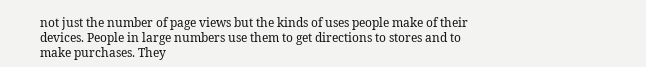not just the number of page views but the kinds of uses people make of their devices. People in large numbers use them to get directions to stores and to make purchases. They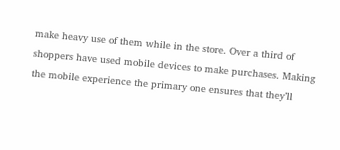make heavy use of them while in the store. Over a third of shoppers have used mobile devices to make purchases. Making the mobile experience the primary one ensures that they’ll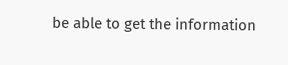be able to get the information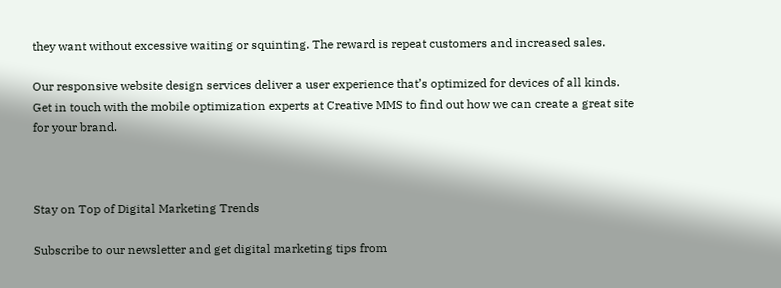they want without excessive waiting or squinting. The reward is repeat customers and increased sales.

Our responsive website design services deliver a user experience that’s optimized for devices of all kinds. Get in touch with the mobile optimization experts at Creative MMS to find out how we can create a great site for your brand.



Stay on Top of Digital Marketing Trends

Subscribe to our newsletter and get digital marketing tips from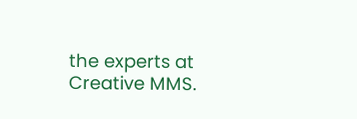the experts at Creative MMS.